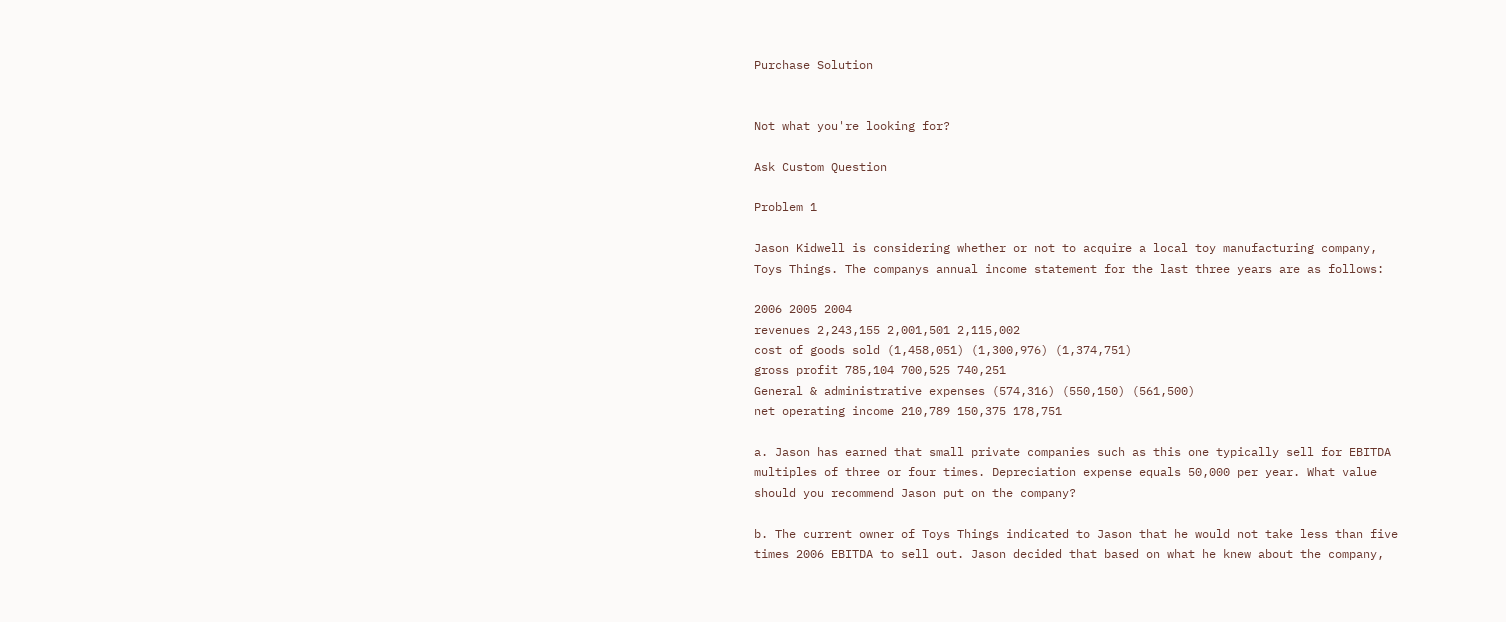Purchase Solution


Not what you're looking for?

Ask Custom Question

Problem 1

Jason Kidwell is considering whether or not to acquire a local toy manufacturing company, Toys Things. The companys annual income statement for the last three years are as follows:

2006 2005 2004
revenues 2,243,155 2,001,501 2,115,002
cost of goods sold (1,458,051) (1,300,976) (1,374,751)
gross profit 785,104 700,525 740,251
General & administrative expenses (574,316) (550,150) (561,500)
net operating income 210,789 150,375 178,751

a. Jason has earned that small private companies such as this one typically sell for EBITDA multiples of three or four times. Depreciation expense equals 50,000 per year. What value should you recommend Jason put on the company?

b. The current owner of Toys Things indicated to Jason that he would not take less than five times 2006 EBITDA to sell out. Jason decided that based on what he knew about the company,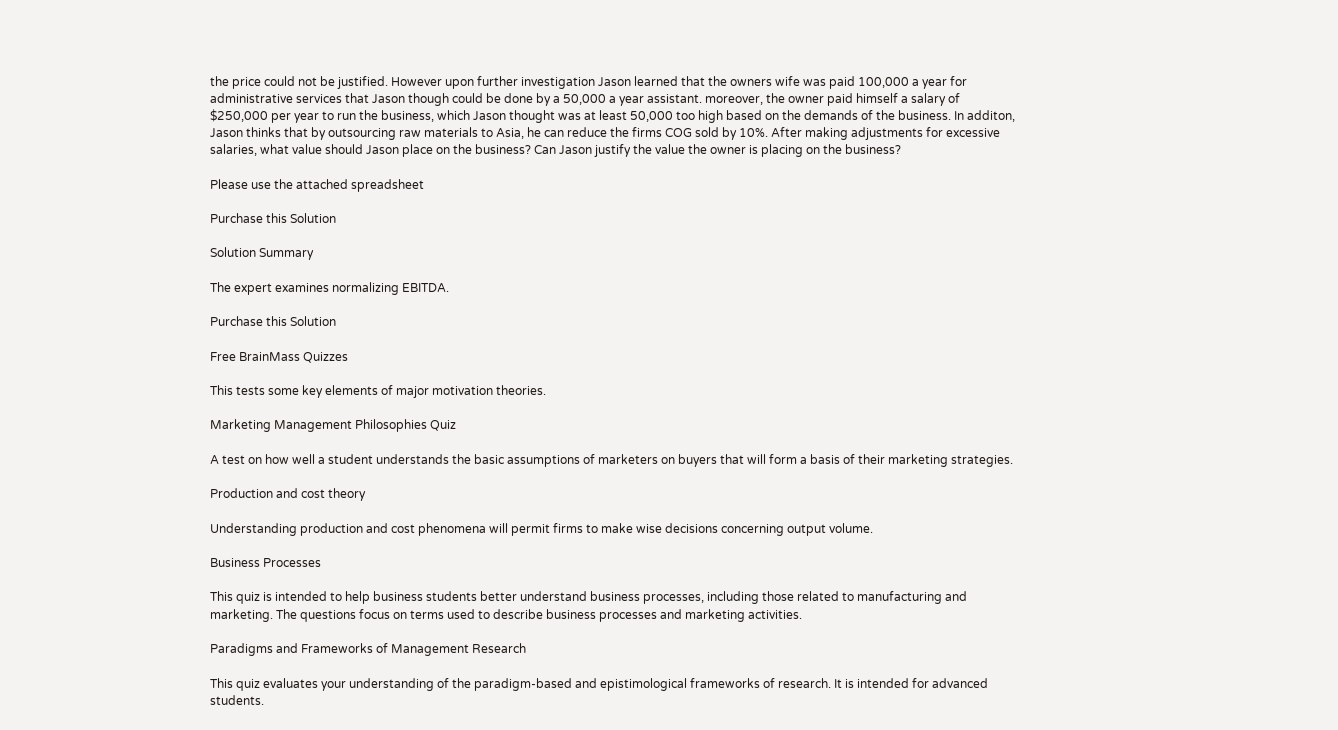the price could not be justified. However upon further investigation Jason learned that the owners wife was paid 100,000 a year for administrative services that Jason though could be done by a 50,000 a year assistant. moreover, the owner paid himself a salary of $250,000 per year to run the business, which Jason thought was at least 50,000 too high based on the demands of the business. In additon, Jason thinks that by outsourcing raw materials to Asia, he can reduce the firms COG sold by 10%. After making adjustments for excessive salaries, what value should Jason place on the business? Can Jason justify the value the owner is placing on the business?

Please use the attached spreadsheet

Purchase this Solution

Solution Summary

The expert examines normalizing EBITDA.

Purchase this Solution

Free BrainMass Quizzes

This tests some key elements of major motivation theories.

Marketing Management Philosophies Quiz

A test on how well a student understands the basic assumptions of marketers on buyers that will form a basis of their marketing strategies.

Production and cost theory

Understanding production and cost phenomena will permit firms to make wise decisions concerning output volume.

Business Processes

This quiz is intended to help business students better understand business processes, including those related to manufacturing and marketing. The questions focus on terms used to describe business processes and marketing activities.

Paradigms and Frameworks of Management Research

This quiz evaluates your understanding of the paradigm-based and epistimological frameworks of research. It is intended for advanced students.